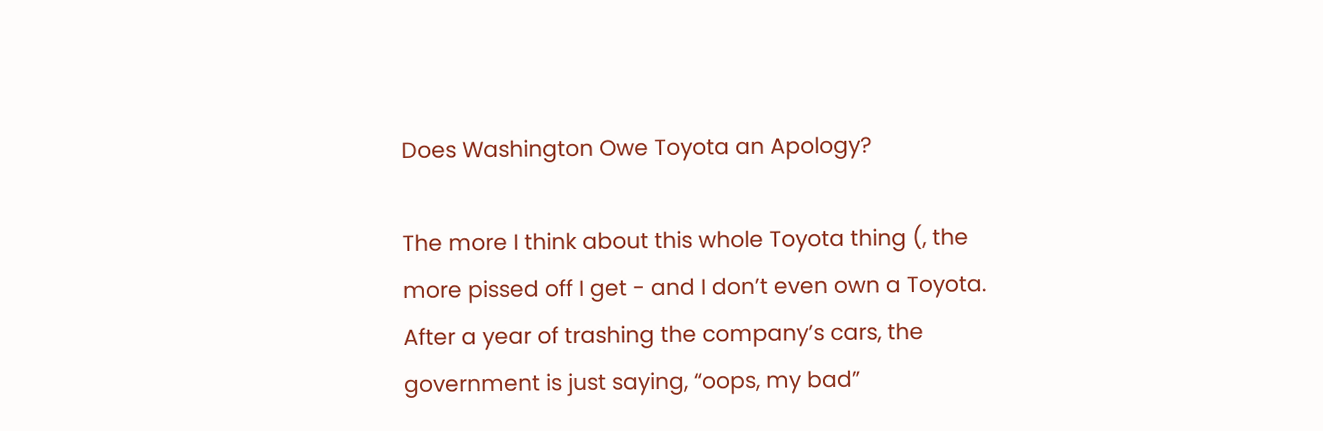Does Washington Owe Toyota an Apology?

The more I think about this whole Toyota thing (, the more pissed off I get - and I don’t even own a Toyota. After a year of trashing the company’s cars, the government is just saying, “oops, my bad”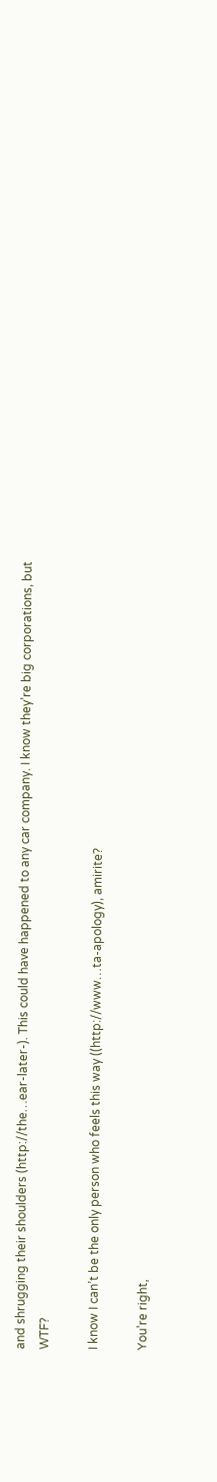and shrugging their shoulders (http://the…ear-later-). This could have happened to any car company. I know they’re big corporations, but WTF?

I know I can’t be the only person who feels this way ((http://www…ta-apology), amirite?

You’re right,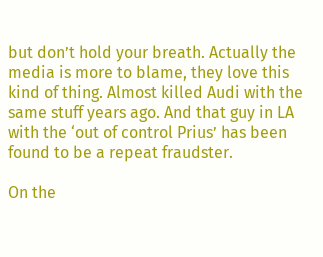but don’t hold your breath. Actually the media is more to blame, they love this kind of thing. Almost killed Audi with the same stuff years ago. And that guy in LA with the ‘out of control Prius’ has been found to be a repeat fraudster.

On the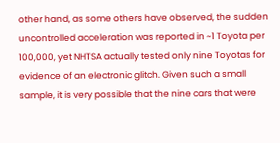other hand, as some others have observed, the sudden uncontrolled acceleration was reported in ~1 Toyota per 100,000, yet NHTSA actually tested only nine Toyotas for evidence of an electronic glitch. Given such a small sample, it is very possible that the nine cars that were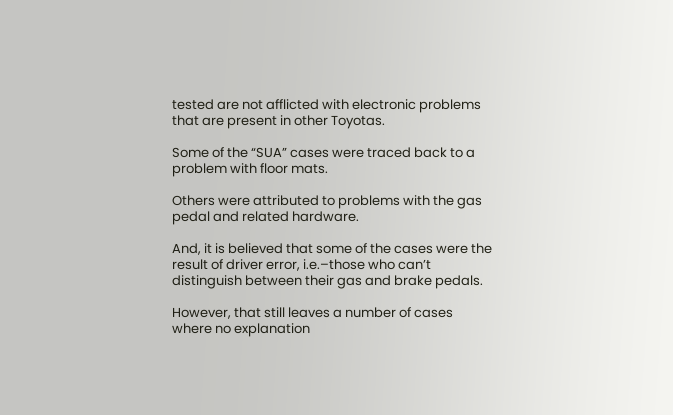tested are not afflicted with electronic problems that are present in other Toyotas.

Some of the “SUA” cases were traced back to a problem with floor mats.

Others were attributed to problems with the gas pedal and related hardware.

And, it is believed that some of the cases were the result of driver error, i.e.–those who can’t distinguish between their gas and brake pedals.

However, that still leaves a number of cases where no explanation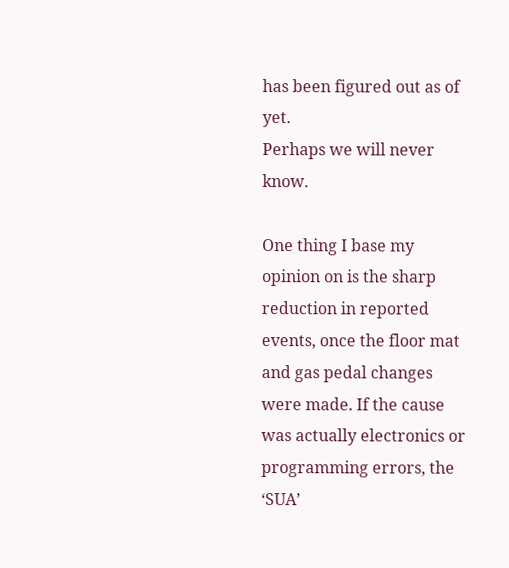has been figured out as of yet.
Perhaps we will never know.

One thing I base my opinion on is the sharp reduction in reported events, once the floor mat and gas pedal changes were made. If the cause was actually electronics or programming errors, the ‘SUA’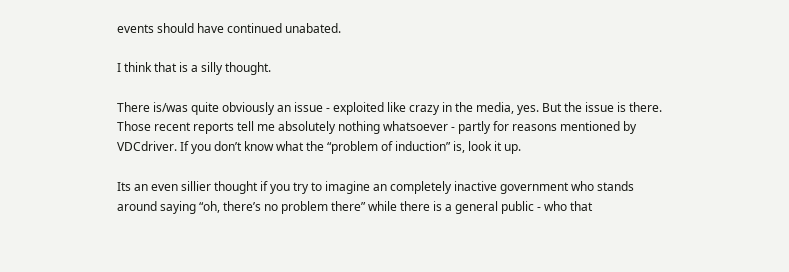events should have continued unabated.

I think that is a silly thought.

There is/was quite obviously an issue - exploited like crazy in the media, yes. But the issue is there. Those recent reports tell me absolutely nothing whatsoever - partly for reasons mentioned by VDCdriver. If you don’t know what the “problem of induction” is, look it up.

Its an even sillier thought if you try to imagine an completely inactive government who stands around saying “oh, there’s no problem there” while there is a general public - who that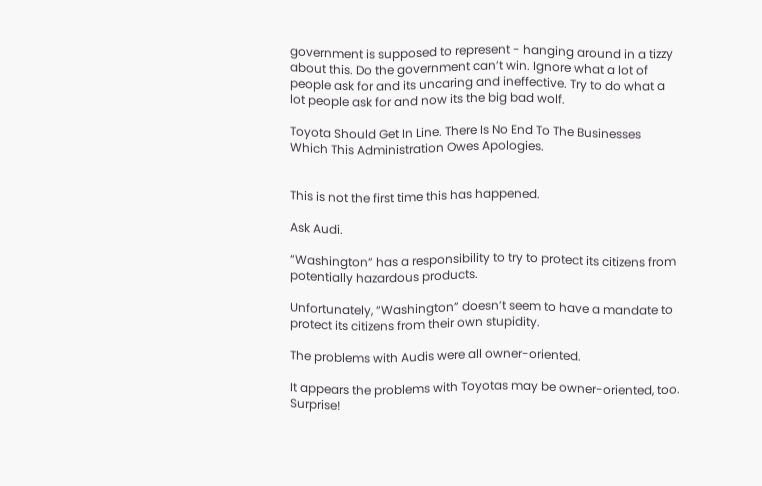government is supposed to represent - hanging around in a tizzy about this. Do the government can’t win. Ignore what a lot of people ask for and its uncaring and ineffective. Try to do what a lot people ask for and now its the big bad wolf.

Toyota Should Get In Line. There Is No End To The Businesses Which This Administration Owes Apologies.


This is not the first time this has happened.

Ask Audi.

“Washington” has a responsibility to try to protect its citizens from potentially hazardous products.

Unfortunately, “Washington” doesn’t seem to have a mandate to protect its citizens from their own stupidity.

The problems with Audis were all owner-oriented.

It appears the problems with Toyotas may be owner-oriented, too. Surprise!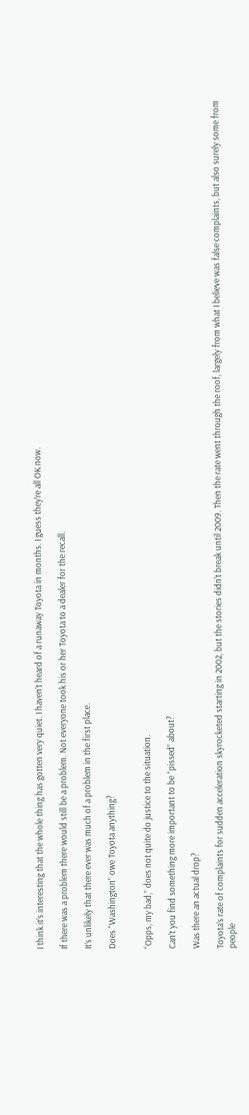I think it’s interesting that the whole thing has gotten very quiet. I haven’t heard of a runaway Toyota in months. I guess they’re all OK now.

If there was a problem there would still be a problem. Not everyone took his or her Toyota to a dealer for the recall.

It’s unlikely that there ever was much of a problem in the first place.

Does “Washington” owe Toyota anything?


“Opps, my bad,” does not quite do justice to the situation.

Can’t you find something more important to be “pissed” about?

Was there an actual drop?

Toyota’s rate of complaints for sudden acceleration skyrocketed starting in 2002, but the stories didn’t break until 2009. Then the rate went through the roof, largely from what I believe was false complaints, but also surely some from people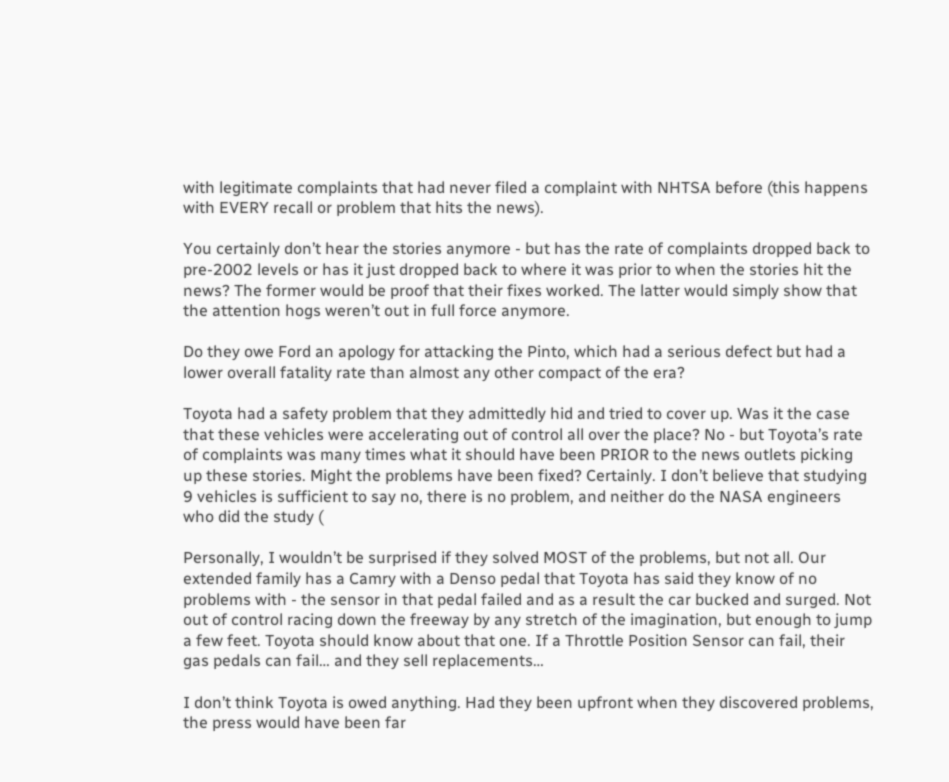with legitimate complaints that had never filed a complaint with NHTSA before (this happens with EVERY recall or problem that hits the news).

You certainly don’t hear the stories anymore - but has the rate of complaints dropped back to pre-2002 levels or has it just dropped back to where it was prior to when the stories hit the news? The former would be proof that their fixes worked. The latter would simply show that the attention hogs weren’t out in full force anymore.

Do they owe Ford an apology for attacking the Pinto, which had a serious defect but had a lower overall fatality rate than almost any other compact of the era?

Toyota had a safety problem that they admittedly hid and tried to cover up. Was it the case that these vehicles were accelerating out of control all over the place? No - but Toyota’s rate of complaints was many times what it should have been PRIOR to the news outlets picking up these stories. Might the problems have been fixed? Certainly. I don’t believe that studying 9 vehicles is sufficient to say no, there is no problem, and neither do the NASA engineers who did the study (

Personally, I wouldn’t be surprised if they solved MOST of the problems, but not all. Our extended family has a Camry with a Denso pedal that Toyota has said they know of no problems with - the sensor in that pedal failed and as a result the car bucked and surged. Not out of control racing down the freeway by any stretch of the imagination, but enough to jump a few feet. Toyota should know about that one. If a Throttle Position Sensor can fail, their gas pedals can fail… and they sell replacements…

I don’t think Toyota is owed anything. Had they been upfront when they discovered problems, the press would have been far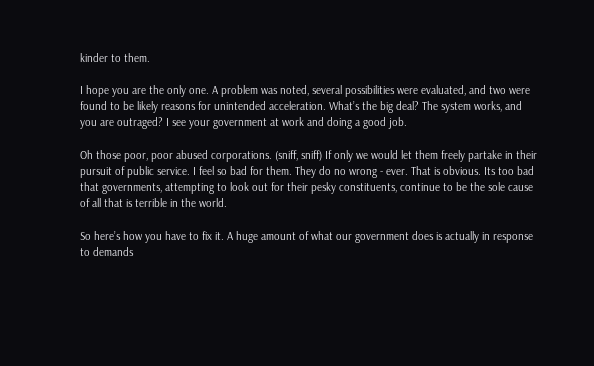kinder to them.

I hope you are the only one. A problem was noted, several possibilities were evaluated, and two were found to be likely reasons for unintended acceleration. What’s the big deal? The system works, and you are outraged? I see your government at work and doing a good job.

Oh those poor, poor abused corporations. (sniff, sniff) If only we would let them freely partake in their pursuit of public service. I feel so bad for them. They do no wrong - ever. That is obvious. Its too bad that governments, attempting to look out for their pesky constituents, continue to be the sole cause of all that is terrible in the world.

So here’s how you have to fix it. A huge amount of what our government does is actually in response to demands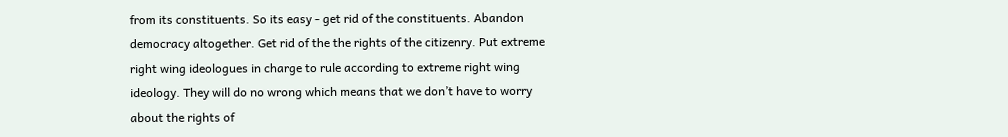from its constituents. So its easy - get rid of the constituents. Abandon democracy altogether. Get rid of the the rights of the citizenry. Put extreme right wing ideologues in charge to rule according to extreme right wing ideology. They will do no wrong which means that we don’t have to worry about the rights of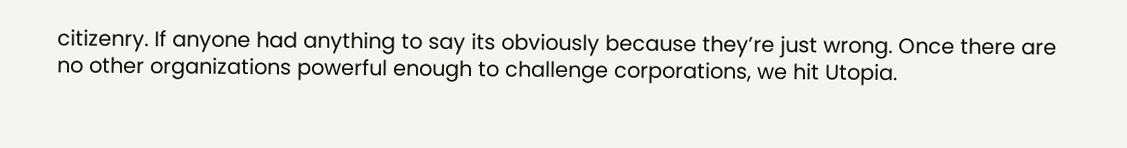citizenry. If anyone had anything to say its obviously because they’re just wrong. Once there are no other organizations powerful enough to challenge corporations, we hit Utopia.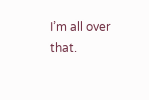I’m all over that.